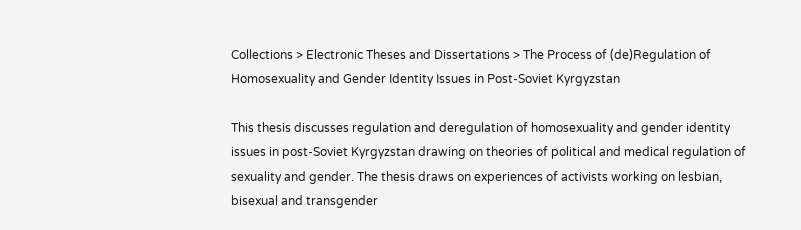Collections > Electronic Theses and Dissertations > The Process of (de)Regulation of Homosexuality and Gender Identity Issues in Post-Soviet Kyrgyzstan

This thesis discusses regulation and deregulation of homosexuality and gender identity issues in post-Soviet Kyrgyzstan drawing on theories of political and medical regulation of sexuality and gender. The thesis draws on experiences of activists working on lesbian, bisexual and transgender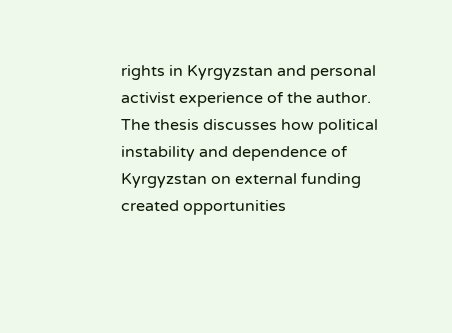rights in Kyrgyzstan and personal activist experience of the author. The thesis discusses how political instability and dependence of Kyrgyzstan on external funding created opportunities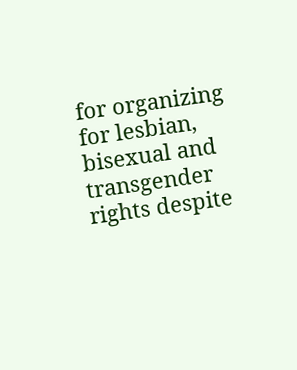for organizing for lesbian, bisexual and transgender rights despite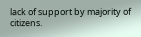lack of support by majority of citizens.